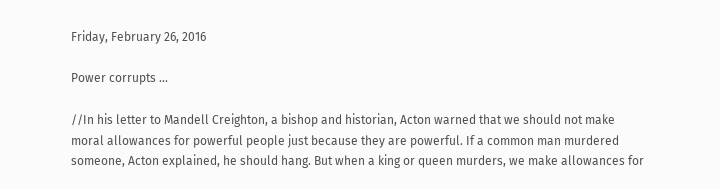Friday, February 26, 2016

Power corrupts ...

//In his letter to Mandell Creighton, a bishop and historian, Acton warned that we should not make moral allowances for powerful people just because they are powerful. If a common man murdered someone, Acton explained, he should hang. But when a king or queen murders, we make allowances for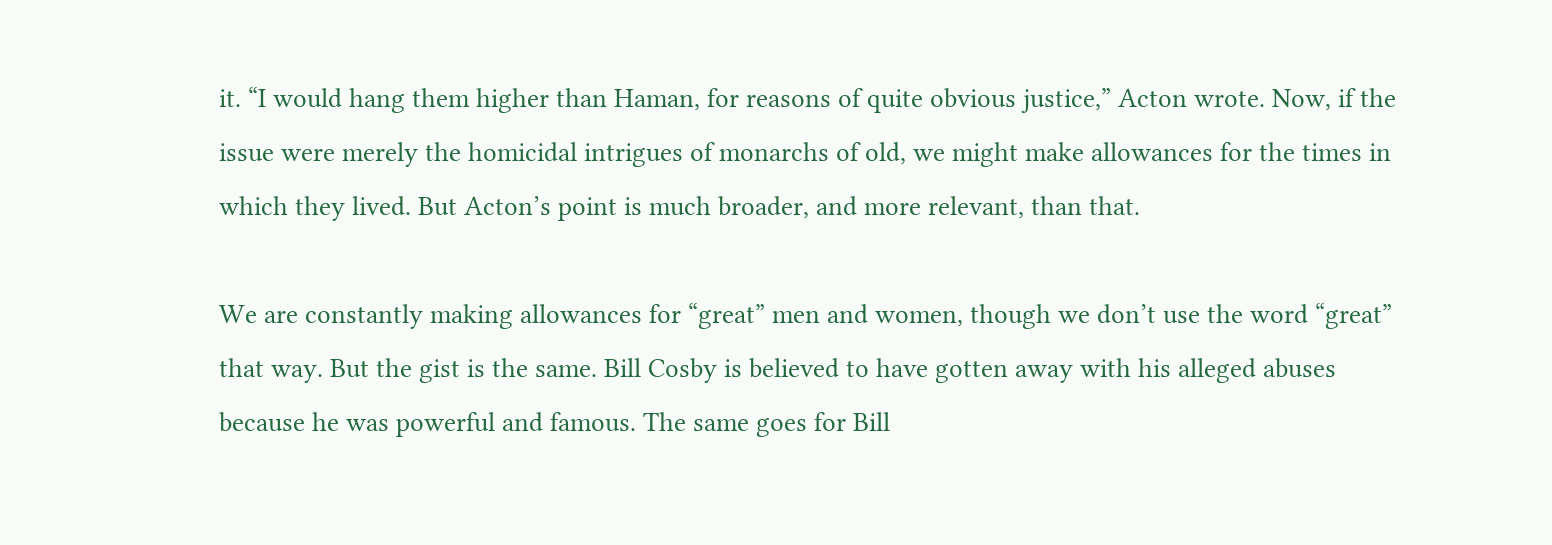it. “I would hang them higher than Haman, for reasons of quite obvious justice,” Acton wrote. Now, if the issue were merely the homicidal intrigues of monarchs of old, we might make allowances for the times in which they lived. But Acton’s point is much broader, and more relevant, than that.

We are constantly making allowances for “great” men and women, though we don’t use the word “great” that way. But the gist is the same. Bill Cosby is believed to have gotten away with his alleged abuses because he was powerful and famous. The same goes for Bill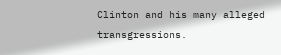Clinton and his many alleged transgressions.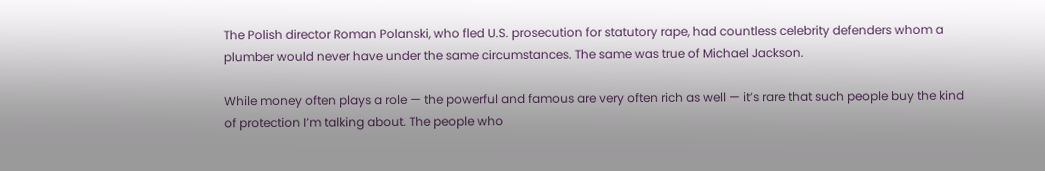The Polish director Roman Polanski, who fled U.S. prosecution for statutory rape, had countless celebrity defenders whom a plumber would never have under the same circumstances. The same was true of Michael Jackson.

While money often plays a role — the powerful and famous are very often rich as well — it’s rare that such people buy the kind of protection I’m talking about. The people who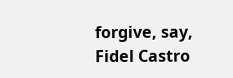forgive, say, Fidel Castro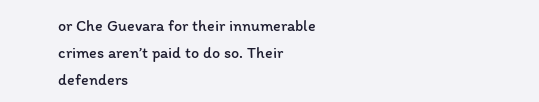or Che Guevara for their innumerable crimes aren’t paid to do so. Their defenders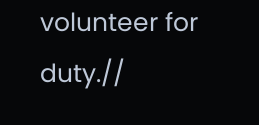volunteer for duty.//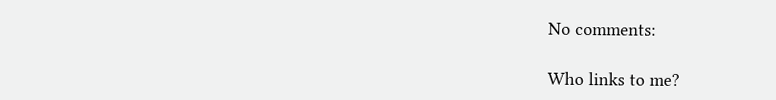No comments:

Who links to me?